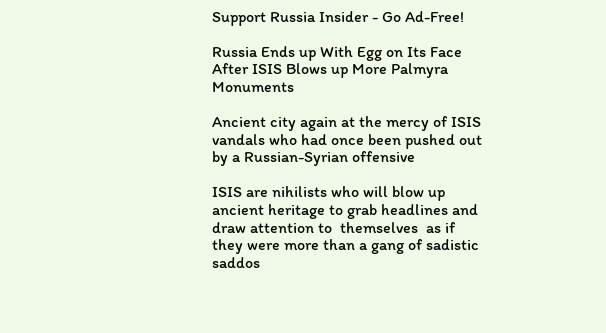Support Russia Insider - Go Ad-Free!

Russia Ends up With Egg on Its Face After ISIS Blows up More Palmyra Monuments

Ancient city again at the mercy of ISIS vandals who had once been pushed out by a Russian-Syrian offensive

ISIS are nihilists who will blow up ancient heritage to grab headlines and draw attention to  themselves  as if they were more than a gang of sadistic saddos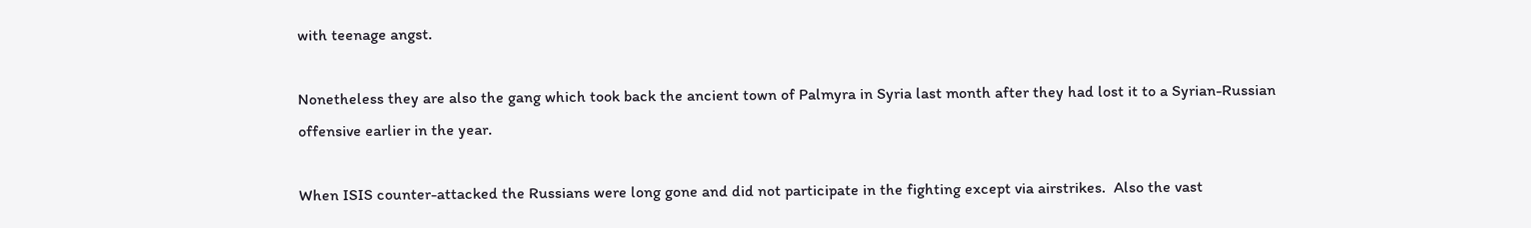with teenage angst.

Nonetheless they are also the gang which took back the ancient town of Palmyra in Syria last month after they had lost it to a Syrian-Russian offensive earlier in the year.

When ISIS counter-attacked the Russians were long gone and did not participate in the fighting except via airstrikes.  Also the vast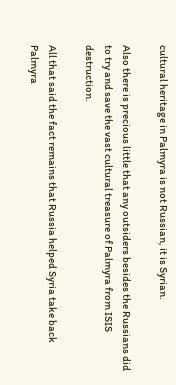cultural heritage in Palmyra is not Russian, it is Syrian.

Also there is precious little that any outsiders besides the Russians did to try and save the vast cultural treasure of Palmyra from ISIS destruction.

All that said the fact remains that Russia helped Syria take back Palmyra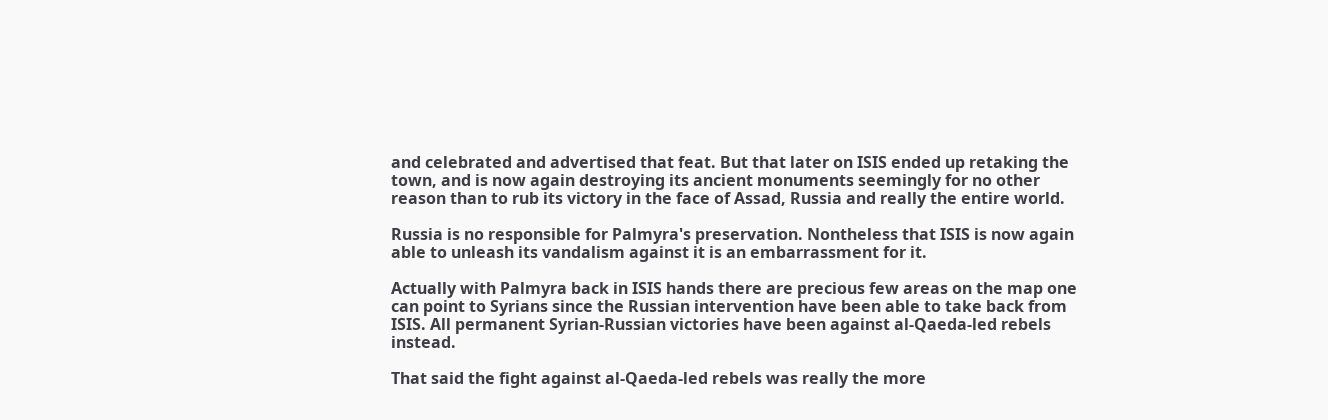and celebrated and advertised that feat. But that later on ISIS ended up retaking the town, and is now again destroying its ancient monuments seemingly for no other reason than to rub its victory in the face of Assad, Russia and really the entire world.

Russia is no responsible for Palmyra's preservation. Nontheless that ISIS is now again able to unleash its vandalism against it is an embarrassment for it.

Actually with Palmyra back in ISIS hands there are precious few areas on the map one can point to Syrians since the Russian intervention have been able to take back from ISIS. All permanent Syrian-Russian victories have been against al-Qaeda-led rebels instead.

That said the fight against al-Qaeda-led rebels was really the more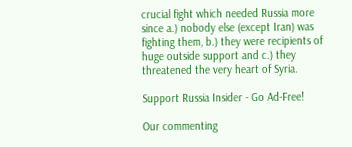crucial fight which needed Russia more since a.) nobody else (except Iran) was fighting them, b.) they were recipients of huge outside support and c.) they threatened the very heart of Syria.

Support Russia Insider - Go Ad-Free!

Our commenting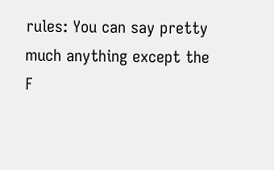rules: You can say pretty much anything except the F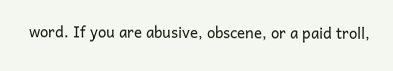word. If you are abusive, obscene, or a paid troll,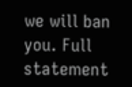we will ban you. Full statement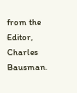from the Editor, Charles Bausman.